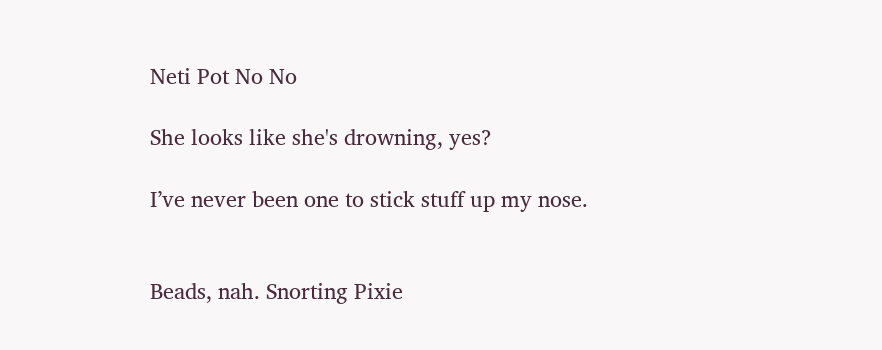Neti Pot No No

She looks like she's drowning, yes?

I’ve never been one to stick stuff up my nose.


Beads, nah. Snorting Pixie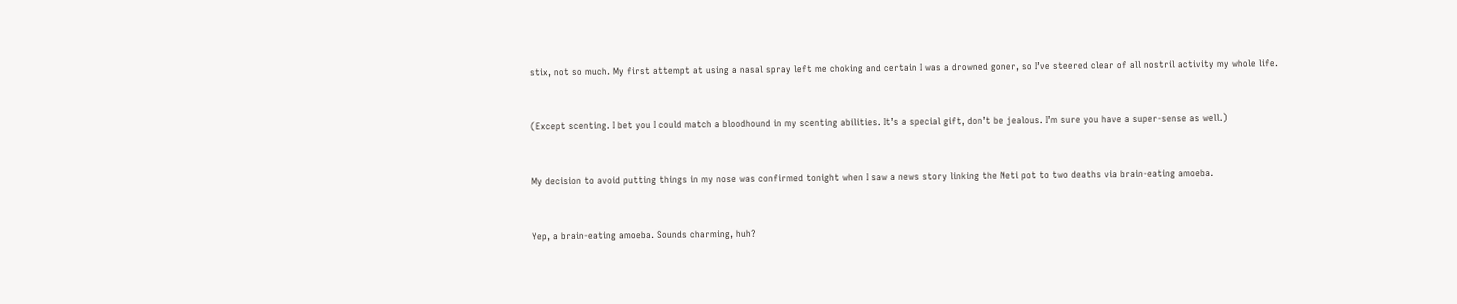stix, not so much. My first attempt at using a nasal spray left me choking and certain I was a drowned goner, so I’ve steered clear of all nostril activity my whole life.


(Except scenting. I bet you I could match a bloodhound in my scenting abilities. It’s a special gift, don’t be jealous. I’m sure you have a super-sense as well.)


My decision to avoid putting things in my nose was confirmed tonight when I saw a news story linking the Neti pot to two deaths via brain-eating amoeba.


Yep, a brain-eating amoeba. Sounds charming, huh?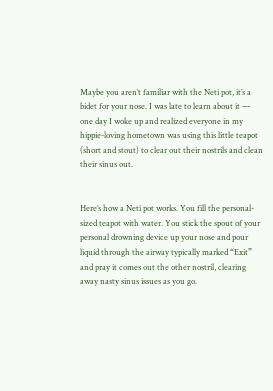Maybe you aren’t familiar with the Neti pot, it’s a bidet for your nose. I was late to learn about it — one day I woke up and realized everyone in my hippie-loving hometown was using this little teapot (short and stout) to clear out their nostrils and clean their sinus out.


Here’s how a Neti pot works. You fill the personal-sized teapot with water. You stick the spout of your personal drowning device up your nose and pour liquid through the airway typically marked “Exit” and pray it comes out the other nostril, clearing away nasty sinus issues as you go.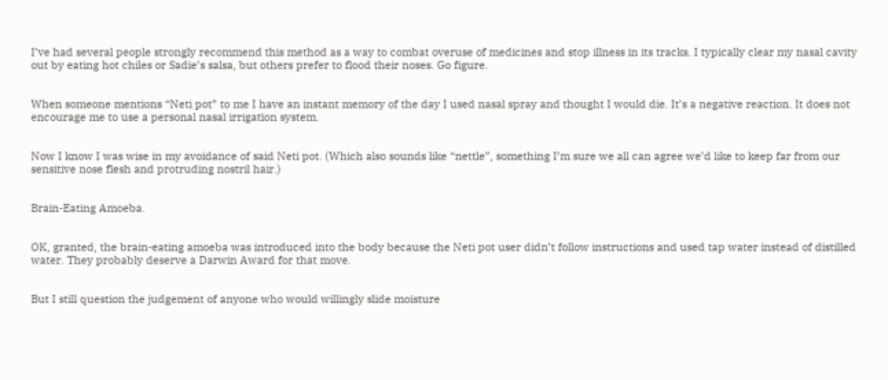I’ve had several people strongly recommend this method as a way to combat overuse of medicines and stop illness in its tracks. I typically clear my nasal cavity out by eating hot chiles or Sadie’s salsa, but others prefer to flood their noses. Go figure.


When someone mentions “Neti pot” to me I have an instant memory of the day I used nasal spray and thought I would die. It’s a negative reaction. It does not encourage me to use a personal nasal irrigation system.


Now I know I was wise in my avoidance of said Neti pot. (Which also sounds like “nettle”, something I’m sure we all can agree we’d like to keep far from our sensitive nose flesh and protruding nostril hair.)


Brain-Eating Amoeba.


OK, granted, the brain-eating amoeba was introduced into the body because the Neti pot user didn’t follow instructions and used tap water instead of distilled water. They probably deserve a Darwin Award for that move.


But I still question the judgement of anyone who would willingly slide moisture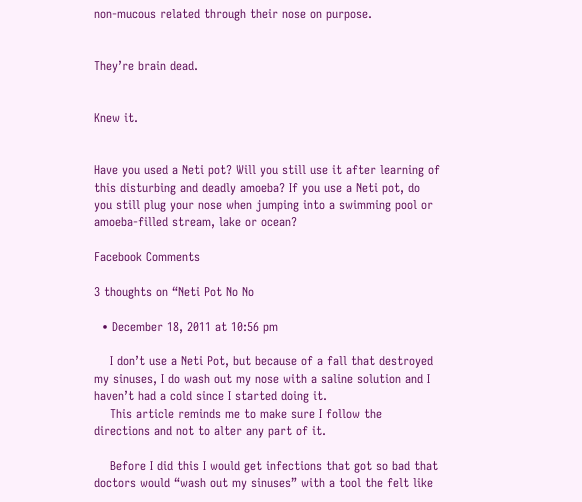non-mucous related through their nose on purpose.


They’re brain dead.


Knew it.


Have you used a Neti pot? Will you still use it after learning of this disturbing and deadly amoeba? If you use a Neti pot, do you still plug your nose when jumping into a swimming pool or amoeba-filled stream, lake or ocean?

Facebook Comments

3 thoughts on “Neti Pot No No

  • December 18, 2011 at 10:56 pm

    I don’t use a Neti Pot, but because of a fall that destroyed my sinuses, I do wash out my nose with a saline solution and I haven’t had a cold since I started doing it.
    This article reminds me to make sure I follow the directions and not to alter any part of it.

    Before I did this I would get infections that got so bad that doctors would “wash out my sinuses” with a tool the felt like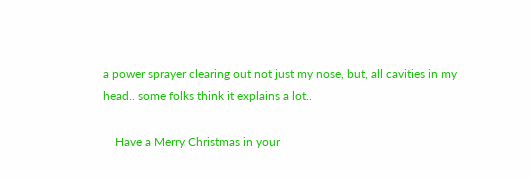a power sprayer clearing out not just my nose, but, all cavities in my head.. some folks think it explains a lot..

    Have a Merry Christmas in your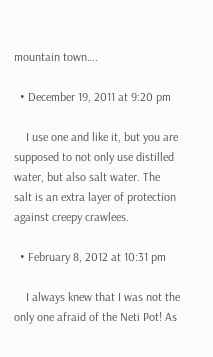mountain town….

  • December 19, 2011 at 9:20 pm

    I use one and like it, but you are supposed to not only use distilled water, but also salt water. The salt is an extra layer of protection against creepy crawlees.

  • February 8, 2012 at 10:31 pm

    I always knew that I was not the only one afraid of the Neti Pot! As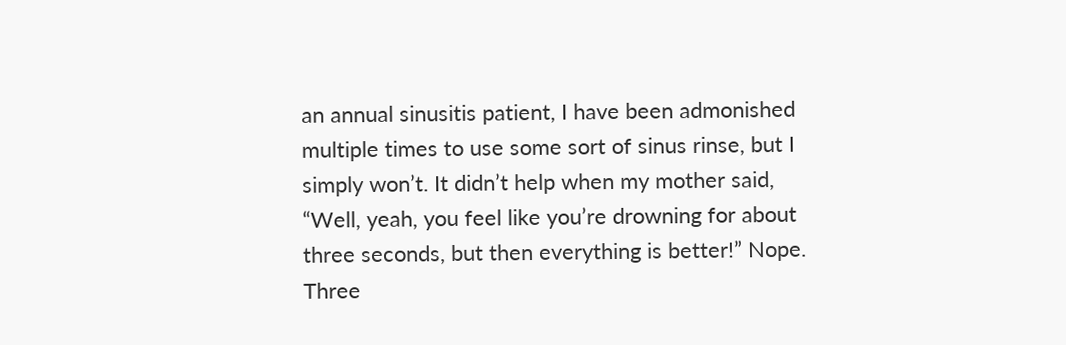an annual sinusitis patient, I have been admonished multiple times to use some sort of sinus rinse, but I simply won’t. It didn’t help when my mother said, “Well, yeah, you feel like you’re drowning for about three seconds, but then everything is better!” Nope. Three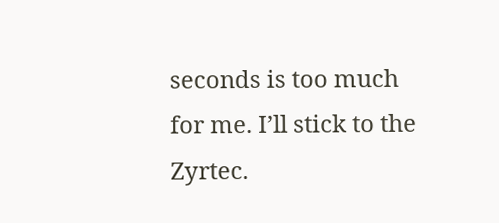seconds is too much for me. I’ll stick to the Zyrtec.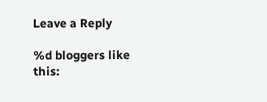Leave a Reply

%d bloggers like this: